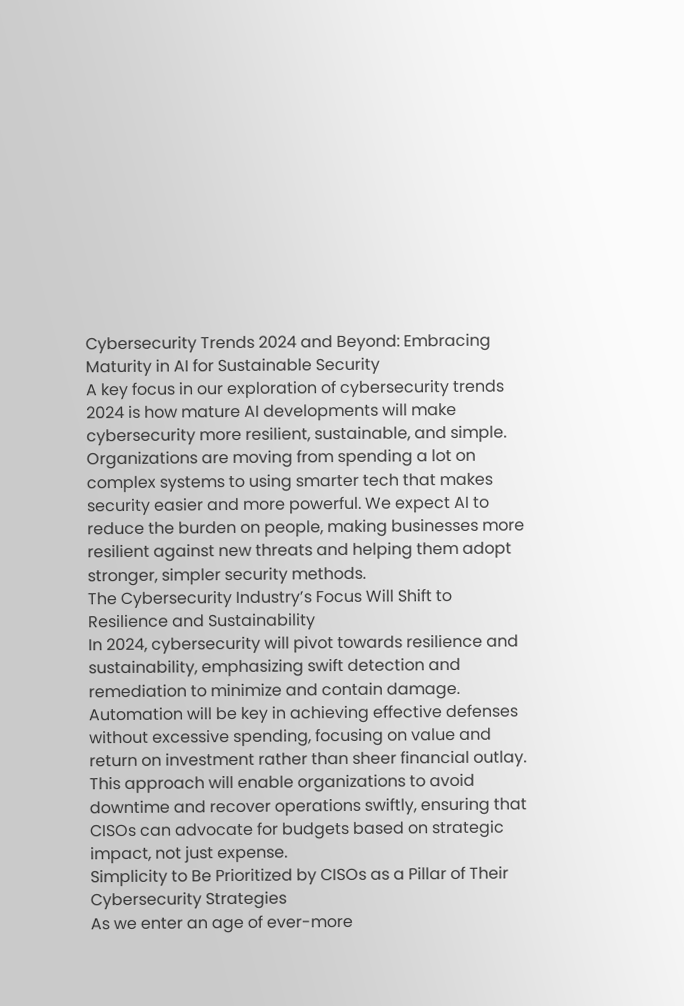Cybersecurity Trends 2024 and Beyond: Embracing Maturity in AI for Sustainable Security
A key focus in our exploration of cybersecurity trends 2024 is how mature AI developments will make cybersecurity more resilient, sustainable, and simple. Organizations are moving from spending a lot on complex systems to using smarter tech that makes security easier and more powerful. We expect AI to reduce the burden on people, making businesses more resilient against new threats and helping them adopt stronger, simpler security methods.
The Cybersecurity Industry’s Focus Will Shift to Resilience and Sustainability
In 2024, cybersecurity will pivot towards resilience and sustainability, emphasizing swift detection and remediation to minimize and contain damage. Automation will be key in achieving effective defenses without excessive spending, focusing on value and return on investment rather than sheer financial outlay. This approach will enable organizations to avoid downtime and recover operations swiftly, ensuring that CISOs can advocate for budgets based on strategic impact, not just expense.
Simplicity to Be Prioritized by CISOs as a Pillar of Their Cybersecurity Strategies
As we enter an age of ever-more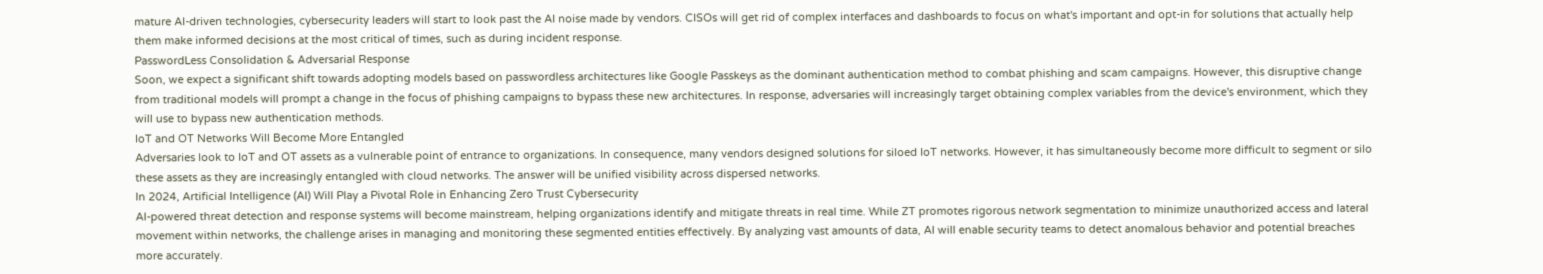mature AI-driven technologies, cybersecurity leaders will start to look past the AI noise made by vendors. CISOs will get rid of complex interfaces and dashboards to focus on what's important and opt-in for solutions that actually help them make informed decisions at the most critical of times, such as during incident response.
PasswordLess Consolidation & Adversarial Response
Soon, we expect a significant shift towards adopting models based on passwordless architectures like Google Passkeys as the dominant authentication method to combat phishing and scam campaigns. However, this disruptive change from traditional models will prompt a change in the focus of phishing campaigns to bypass these new architectures. In response, adversaries will increasingly target obtaining complex variables from the device's environment, which they will use to bypass new authentication methods.
IoT and OT Networks Will Become More Entangled
Adversaries look to IoT and OT assets as a vulnerable point of entrance to organizations. In consequence, many vendors designed solutions for siloed IoT networks. However, it has simultaneously become more difficult to segment or silo these assets as they are increasingly entangled with cloud networks. The answer will be unified visibility across dispersed networks.
In 2024, Artificial Intelligence (AI) Will Play a Pivotal Role in Enhancing Zero Trust Cybersecurity
AI-powered threat detection and response systems will become mainstream, helping organizations identify and mitigate threats in real time. While ZT promotes rigorous network segmentation to minimize unauthorized access and lateral movement within networks, the challenge arises in managing and monitoring these segmented entities effectively. By analyzing vast amounts of data, AI will enable security teams to detect anomalous behavior and potential breaches more accurately.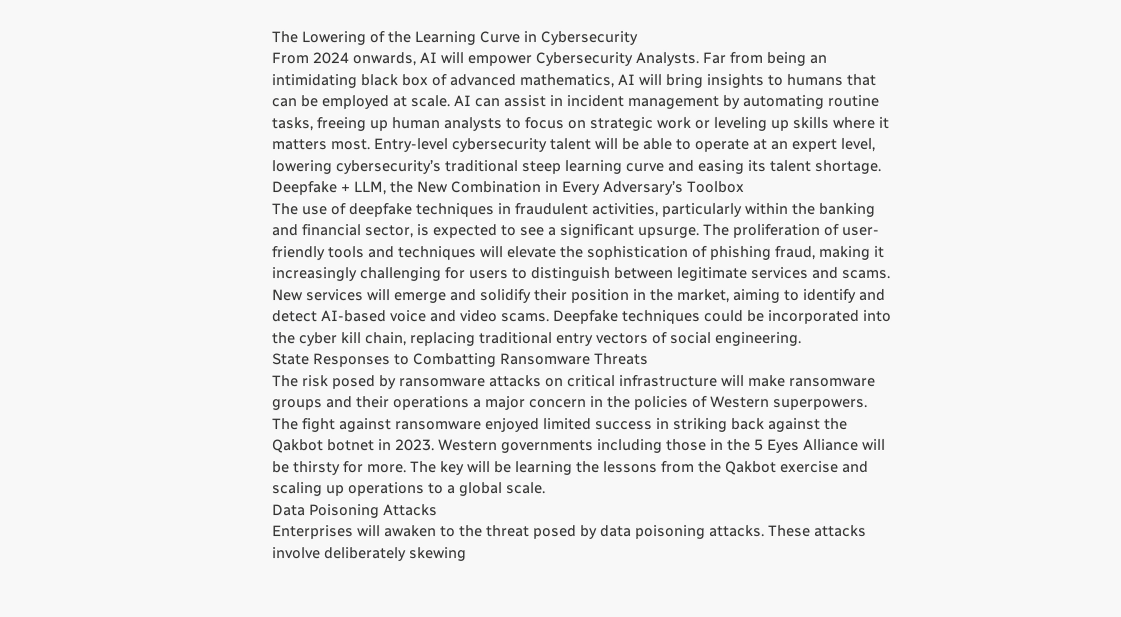The Lowering of the Learning Curve in Cybersecurity
From 2024 onwards, AI will empower Cybersecurity Analysts. Far from being an intimidating black box of advanced mathematics, AI will bring insights to humans that can be employed at scale. AI can assist in incident management by automating routine tasks, freeing up human analysts to focus on strategic work or leveling up skills where it matters most. Entry-level cybersecurity talent will be able to operate at an expert level, lowering cybersecurity’s traditional steep learning curve and easing its talent shortage.
Deepfake + LLM, the New Combination in Every Adversary’s Toolbox
The use of deepfake techniques in fraudulent activities, particularly within the banking and financial sector, is expected to see a significant upsurge. The proliferation of user-friendly tools and techniques will elevate the sophistication of phishing fraud, making it increasingly challenging for users to distinguish between legitimate services and scams. New services will emerge and solidify their position in the market, aiming to identify and detect AI-based voice and video scams. Deepfake techniques could be incorporated into the cyber kill chain, replacing traditional entry vectors of social engineering.
State Responses to Combatting Ransomware Threats
The risk posed by ransomware attacks on critical infrastructure will make ransomware groups and their operations a major concern in the policies of Western superpowers. The fight against ransomware enjoyed limited success in striking back against the Qakbot botnet in 2023. Western governments including those in the 5 Eyes Alliance will be thirsty for more. The key will be learning the lessons from the Qakbot exercise and scaling up operations to a global scale.
Data Poisoning Attacks
Enterprises will awaken to the threat posed by data poisoning attacks. These attacks involve deliberately skewing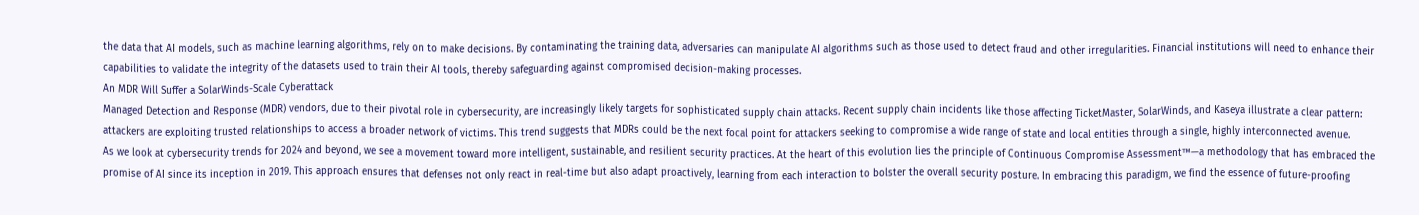the data that AI models, such as machine learning algorithms, rely on to make decisions. By contaminating the training data, adversaries can manipulate AI algorithms such as those used to detect fraud and other irregularities. Financial institutions will need to enhance their capabilities to validate the integrity of the datasets used to train their AI tools, thereby safeguarding against compromised decision-making processes.
An MDR Will Suffer a SolarWinds-Scale Cyberattack
Managed Detection and Response (MDR) vendors, due to their pivotal role in cybersecurity, are increasingly likely targets for sophisticated supply chain attacks. Recent supply chain incidents like those affecting TicketMaster, SolarWinds, and Kaseya illustrate a clear pattern: attackers are exploiting trusted relationships to access a broader network of victims. This trend suggests that MDRs could be the next focal point for attackers seeking to compromise a wide range of state and local entities through a single, highly interconnected avenue.
As we look at cybersecurity trends for 2024 and beyond, we see a movement toward more intelligent, sustainable, and resilient security practices. At the heart of this evolution lies the principle of Continuous Compromise Assessment™—a methodology that has embraced the promise of AI since its inception in 2019. This approach ensures that defenses not only react in real-time but also adapt proactively, learning from each interaction to bolster the overall security posture. In embracing this paradigm, we find the essence of future-proofing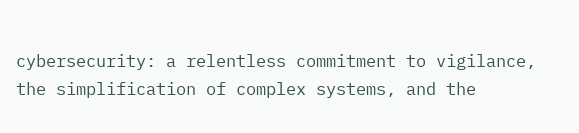cybersecurity: a relentless commitment to vigilance, the simplification of complex systems, and the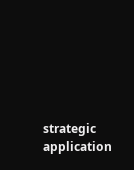strategic application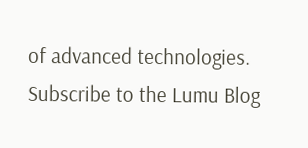of advanced technologies.
Subscribe to the Lumu Blog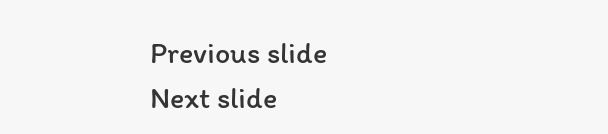Previous slide
Next slide